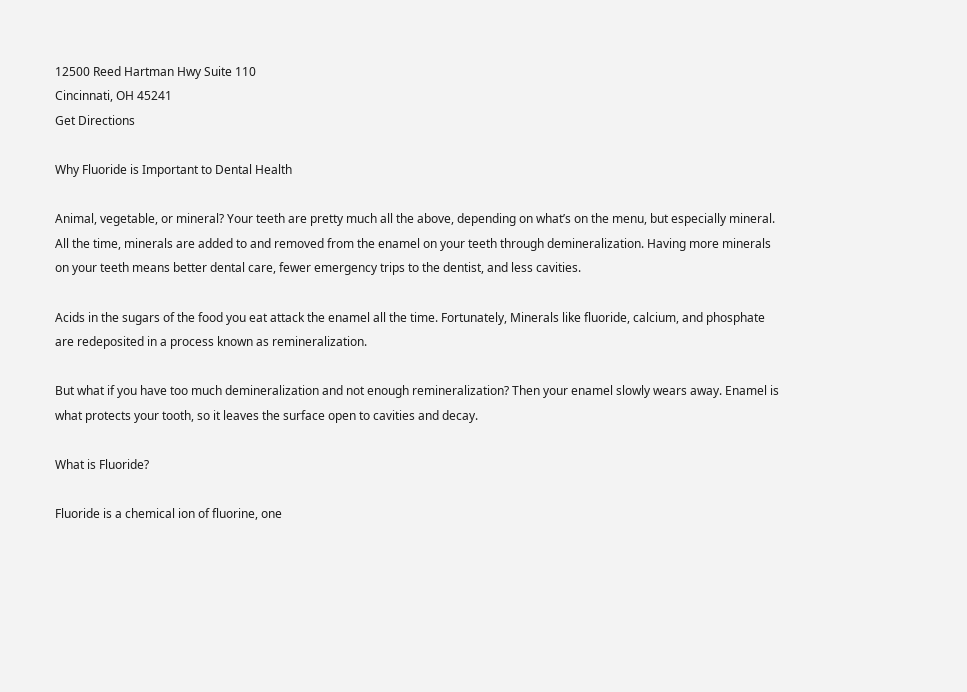12500 Reed Hartman Hwy Suite 110
Cincinnati, OH 45241
Get Directions

Why Fluoride is Important to Dental Health

Animal, vegetable, or mineral? Your teeth are pretty much all the above, depending on what’s on the menu, but especially mineral. All the time, minerals are added to and removed from the enamel on your teeth through demineralization. Having more minerals on your teeth means better dental care, fewer emergency trips to the dentist, and less cavities.

Acids in the sugars of the food you eat attack the enamel all the time. Fortunately, Minerals like fluoride, calcium, and phosphate are redeposited in a process known as remineralization.

But what if you have too much demineralization and not enough remineralization? Then your enamel slowly wears away. Enamel is what protects your tooth, so it leaves the surface open to cavities and decay.

What is Fluoride?

Fluoride is a chemical ion of fluorine, one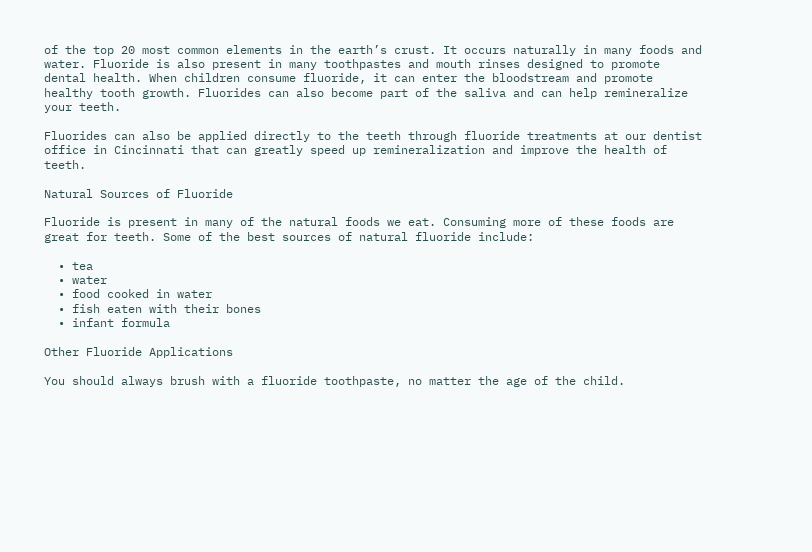of the top 20 most common elements in the earth’s crust. It occurs naturally in many foods and water. Fluoride is also present in many toothpastes and mouth rinses designed to promote dental health. When children consume fluoride, it can enter the bloodstream and promote healthy tooth growth. Fluorides can also become part of the saliva and can help remineralize your teeth.

Fluorides can also be applied directly to the teeth through fluoride treatments at our dentist office in Cincinnati that can greatly speed up remineralization and improve the health of teeth.

Natural Sources of Fluoride

Fluoride is present in many of the natural foods we eat. Consuming more of these foods are great for teeth. Some of the best sources of natural fluoride include:

  • tea
  • water
  • food cooked in water
  • fish eaten with their bones
  • infant formula

Other Fluoride Applications

You should always brush with a fluoride toothpaste, no matter the age of the child.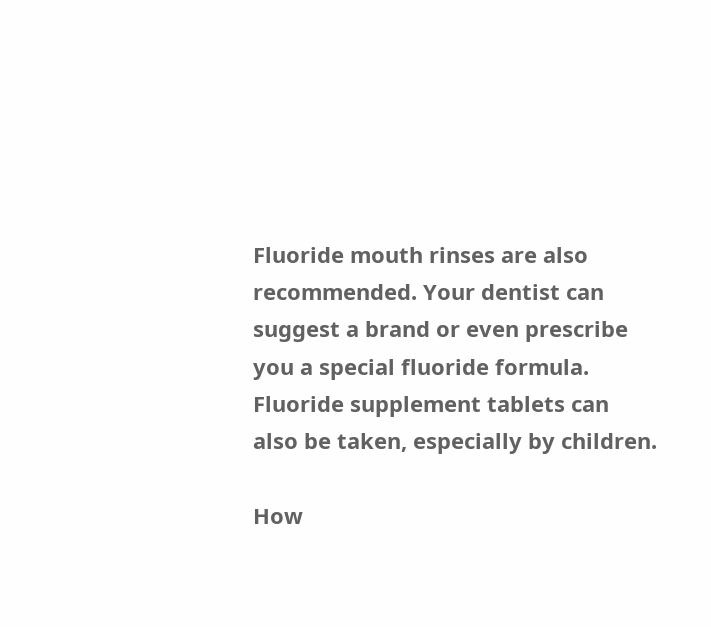Fluoride mouth rinses are also recommended. Your dentist can suggest a brand or even prescribe you a special fluoride formula. Fluoride supplement tablets can also be taken, especially by children.

How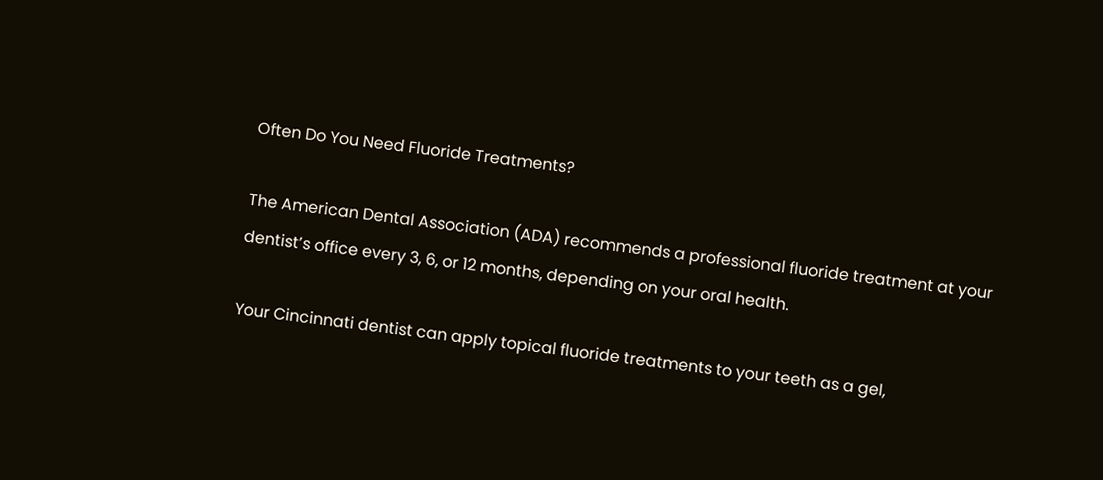Often Do You Need Fluoride Treatments?

The American Dental Association (ADA) recommends a professional fluoride treatment at your dentist’s office every 3, 6, or 12 months, depending on your oral health.

Your Cincinnati dentist can apply topical fluoride treatments to your teeth as a gel,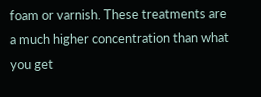foam or varnish. These treatments are a much higher concentration than what you get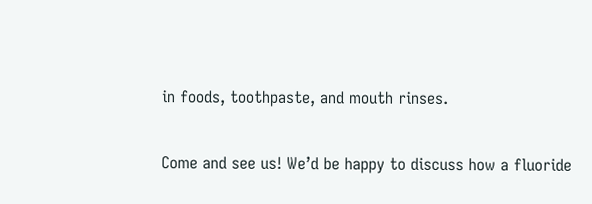in foods, toothpaste, and mouth rinses.

Come and see us! We’d be happy to discuss how a fluoride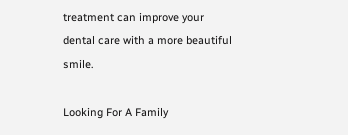treatment can improve your dental care with a more beautiful smile.

Looking For A Family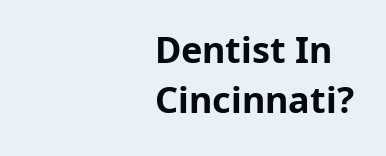Dentist In Cincinnati?